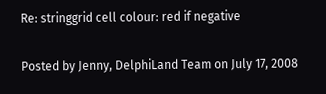Re: stringgrid cell colour: red if negative

Posted by Jenny, DelphiLand Team on July 17, 2008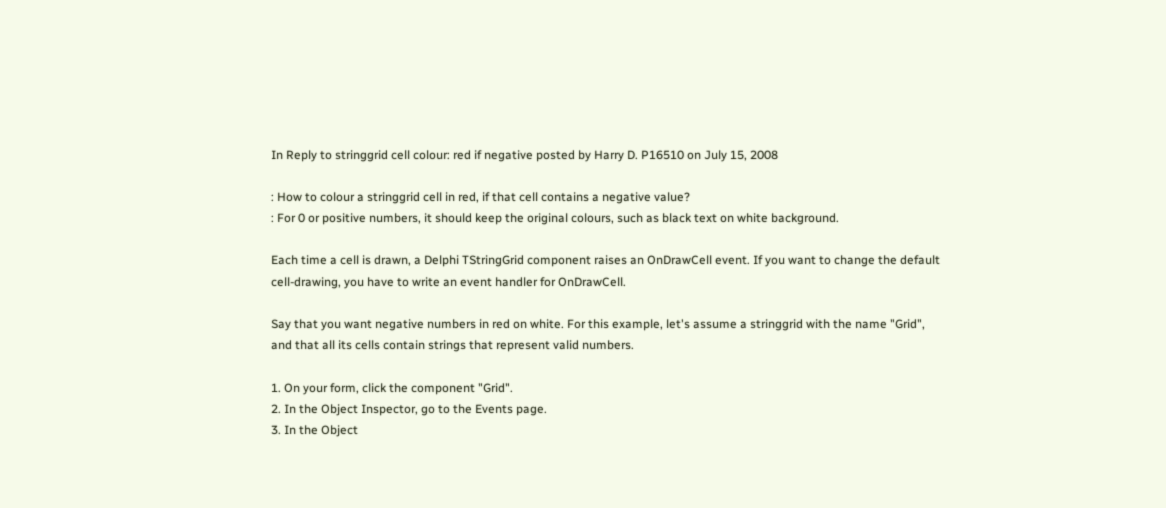In Reply to stringgrid cell colour: red if negative posted by Harry D. P16510 on July 15, 2008

: How to colour a stringgrid cell in red, if that cell contains a negative value?
: For 0 or positive numbers, it should keep the original colours, such as black text on white background.

Each time a cell is drawn, a Delphi TStringGrid component raises an OnDrawCell event. If you want to change the default cell-drawing, you have to write an event handler for OnDrawCell.

Say that you want negative numbers in red on white. For this example, let's assume a stringgrid with the name "Grid", and that all its cells contain strings that represent valid numbers.

1. On your form, click the component "Grid".
2. In the Object Inspector, go to the Events page.
3. In the Object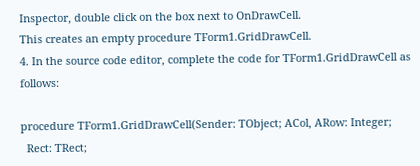Inspector, double click on the box next to OnDrawCell.
This creates an empty procedure TForm1.GridDrawCell.
4. In the source code editor, complete the code for TForm1.GridDrawCell as follows:

procedure TForm1.GridDrawCell(Sender: TObject; ACol, ARow: Integer;
  Rect: TRect;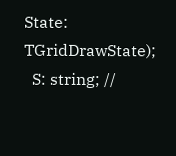State: TGridDrawState);
  S: string; //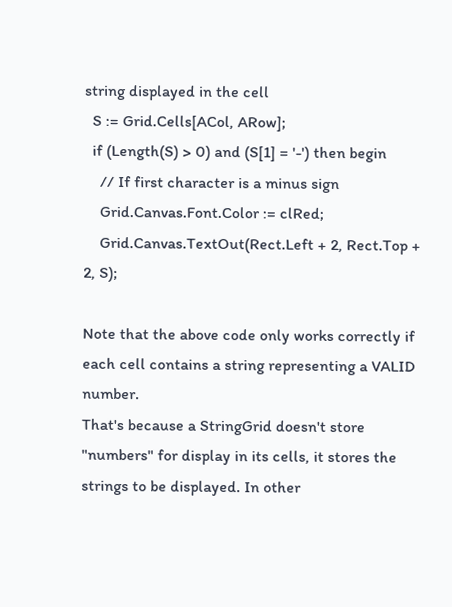string displayed in the cell
  S := Grid.Cells[ACol, ARow];
  if (Length(S) > 0) and (S[1] = '-') then begin
    // If first character is a minus sign
    Grid.Canvas.Font.Color := clRed;
    Grid.Canvas.TextOut(Rect.Left + 2, Rect.Top + 2, S);

Note that the above code only works correctly if each cell contains a string representing a VALID number.
That's because a StringGrid doesn't store "numbers" for display in its cells, it stores the strings to be displayed. In other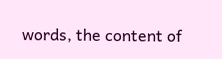words, the content of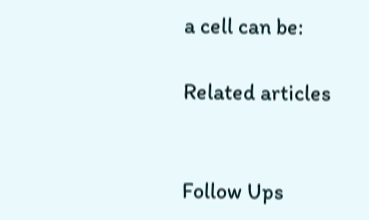a cell can be:

Related articles


Follow Ups